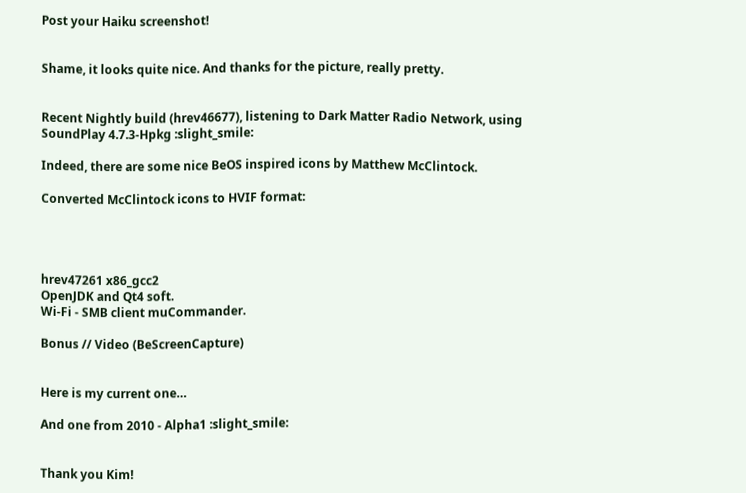Post your Haiku screenshot!


Shame, it looks quite nice. And thanks for the picture, really pretty.


Recent Nightly build (hrev46677), listening to Dark Matter Radio Network, using SoundPlay 4.7.3-Hpkg :slight_smile:

Indeed, there are some nice BeOS inspired icons by Matthew McClintock.

Converted McClintock icons to HVIF format:




hrev47261 x86_gcc2
OpenJDK and Qt4 soft.
Wi-Fi - SMB client muCommander.

Bonus // Video (BeScreenCapture)


Here is my current one…

And one from 2010 - Alpha1 :slight_smile:


Thank you Kim!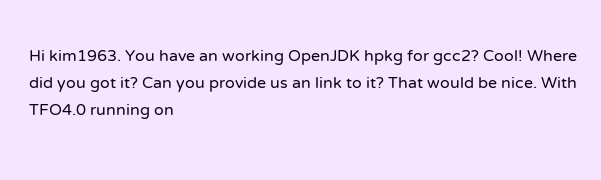Hi kim1963. You have an working OpenJDK hpkg for gcc2? Cool! Where did you got it? Can you provide us an link to it? That would be nice. With TFO4.0 running on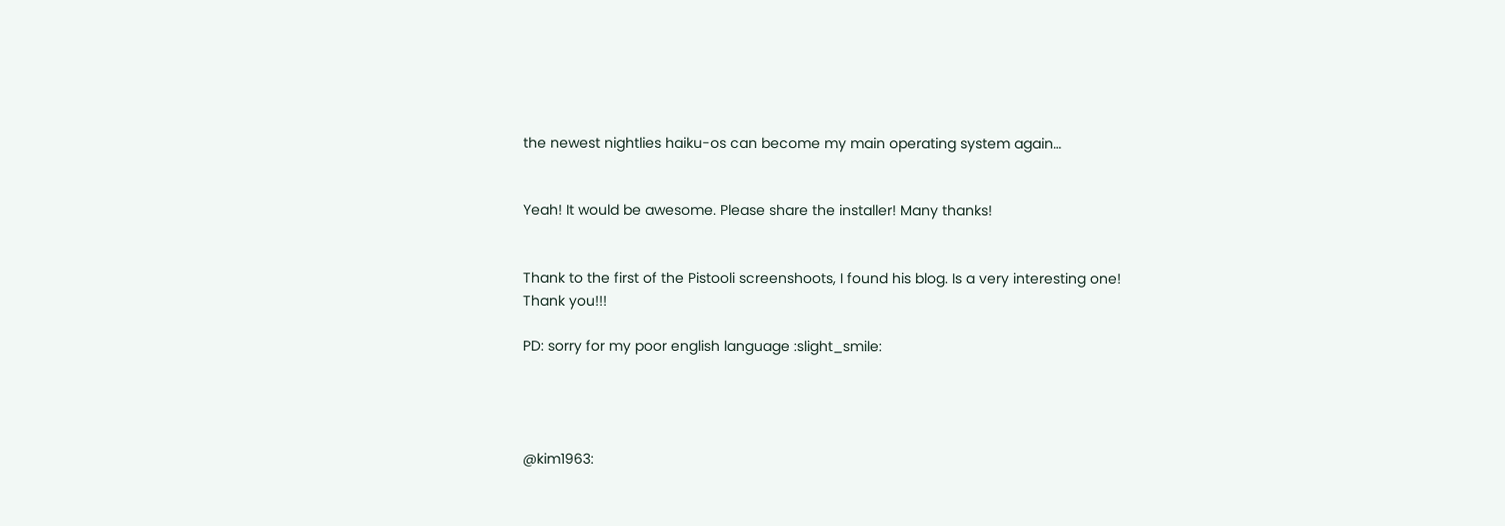the newest nightlies haiku-os can become my main operating system again…


Yeah! It would be awesome. Please share the installer! Many thanks!


Thank to the first of the Pistooli screenshoots, I found his blog. Is a very interesting one!
Thank you!!!

PD: sorry for my poor english language :slight_smile:




@kim1963: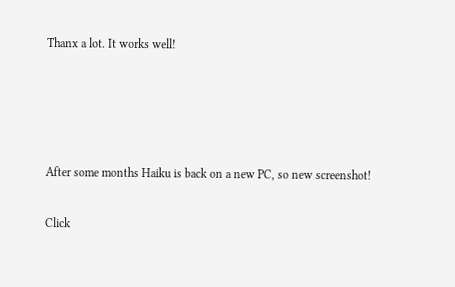Thanx a lot. It works well!




After some months Haiku is back on a new PC, so new screenshot!

Click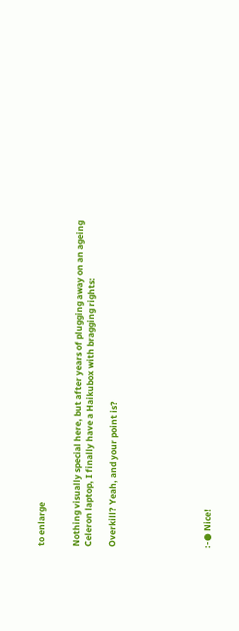to enlarge


Nothing visually special here, but after years of plugging away on an ageing Celeron laptop, I finally have a Haikubox with bragging rights:

Overkill? Yeah, and your point is?







:-● Nice!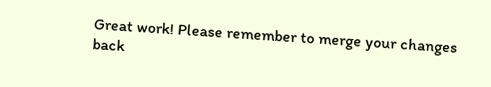Great work! Please remember to merge your changes back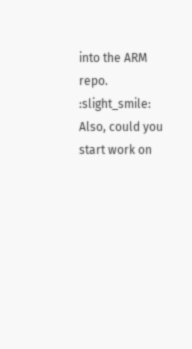into the ARM repo. :slight_smile: Also, could you start work on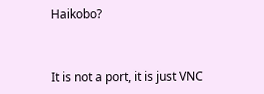Haikobo?


It is not a port, it is just VNC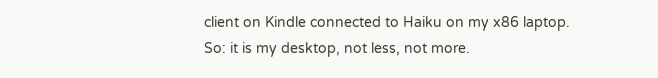client on Kindle connected to Haiku on my x86 laptop.
So: it is my desktop, not less, not more.